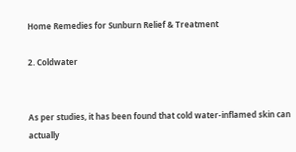Home Remedies for Sunburn Relief & Treatment

2. Coldwater


As per studies, it has been found that cold water-inflamed skin can actually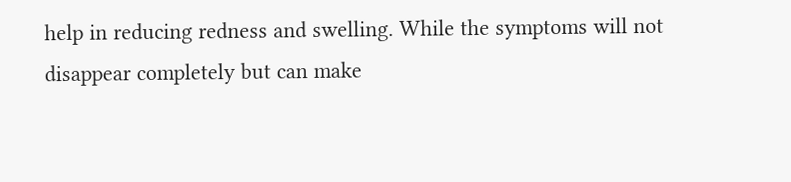help in reducing redness and swelling. While the symptoms will not disappear completely but can make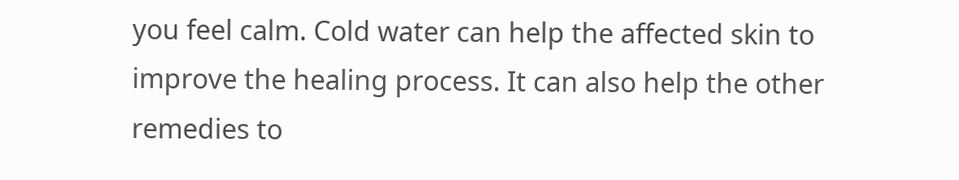you feel calm. Cold water can help the affected skin to improve the healing process. It can also help the other remedies to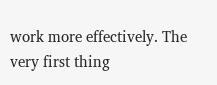work more effectively. The very first thing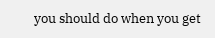you should do when you get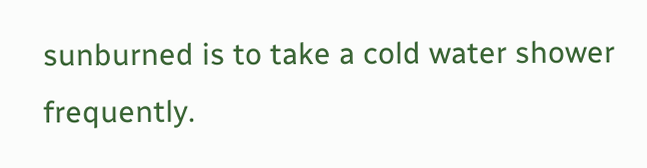sunburned is to take a cold water shower frequently.